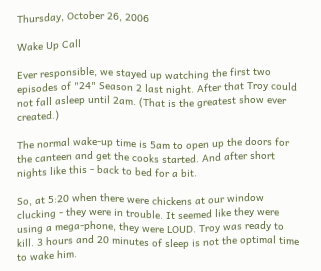Thursday, October 26, 2006

Wake Up Call

Ever responsible, we stayed up watching the first two episodes of "24" Season 2 last night. After that Troy could not fall asleep until 2am. (That is the greatest show ever created.)

The normal wake-up time is 5am to open up the doors for the canteen and get the cooks started. And after short nights like this - back to bed for a bit.

So, at 5:20 when there were chickens at our window clucking - they were in trouble. It seemed like they were using a mega-phone, they were LOUD. Troy was ready to kill. 3 hours and 20 minutes of sleep is not the optimal time to wake him.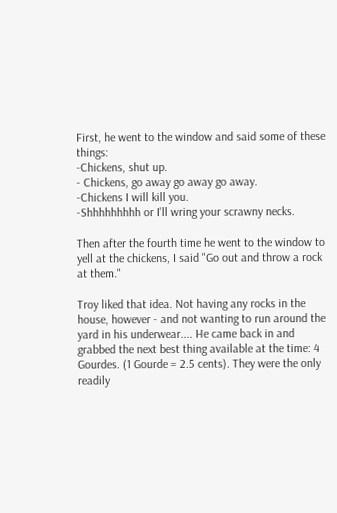First, he went to the window and said some of these things:
-Chickens, shut up.
- Chickens, go away go away go away.
-Chickens I will kill you.
-Shhhhhhhhh or I'll wring your scrawny necks.

Then after the fourth time he went to the window to yell at the chickens, I said "Go out and throw a rock at them."

Troy liked that idea. Not having any rocks in the house, however - and not wanting to run around the yard in his underwear.... He came back in and grabbed the next best thing available at the time: 4 Gourdes. (1 Gourde = 2.5 cents). They were the only readily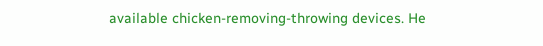available chicken-removing-throwing devices. He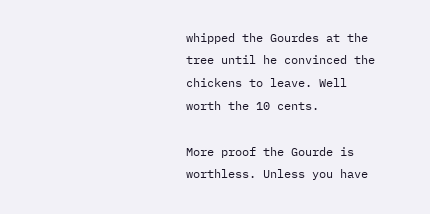whipped the Gourdes at the tree until he convinced the chickens to leave. Well worth the 10 cents.

More proof the Gourde is worthless. Unless you have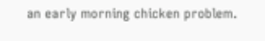an early morning chicken problem.